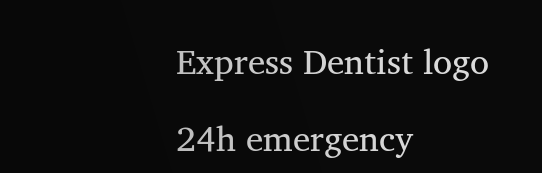Express Dentist logo

24h emergency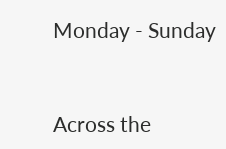Monday - Sunday


Across the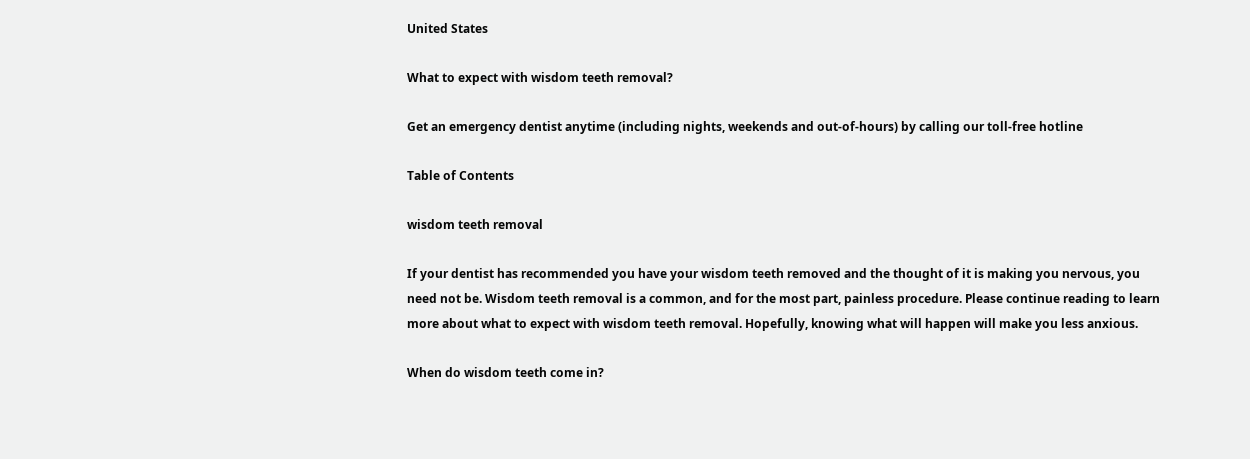United States

What to expect with wisdom teeth removal?

Get an emergency dentist anytime (including nights, weekends and out-of-hours) by calling our toll-free hotline

Table of Contents

wisdom teeth removal

If your dentist has recommended you have your wisdom teeth removed and the thought of it is making you nervous, you need not be. Wisdom teeth removal is a common, and for the most part, painless procedure. Please continue reading to learn more about what to expect with wisdom teeth removal. Hopefully, knowing what will happen will make you less anxious.

When do wisdom teeth come in?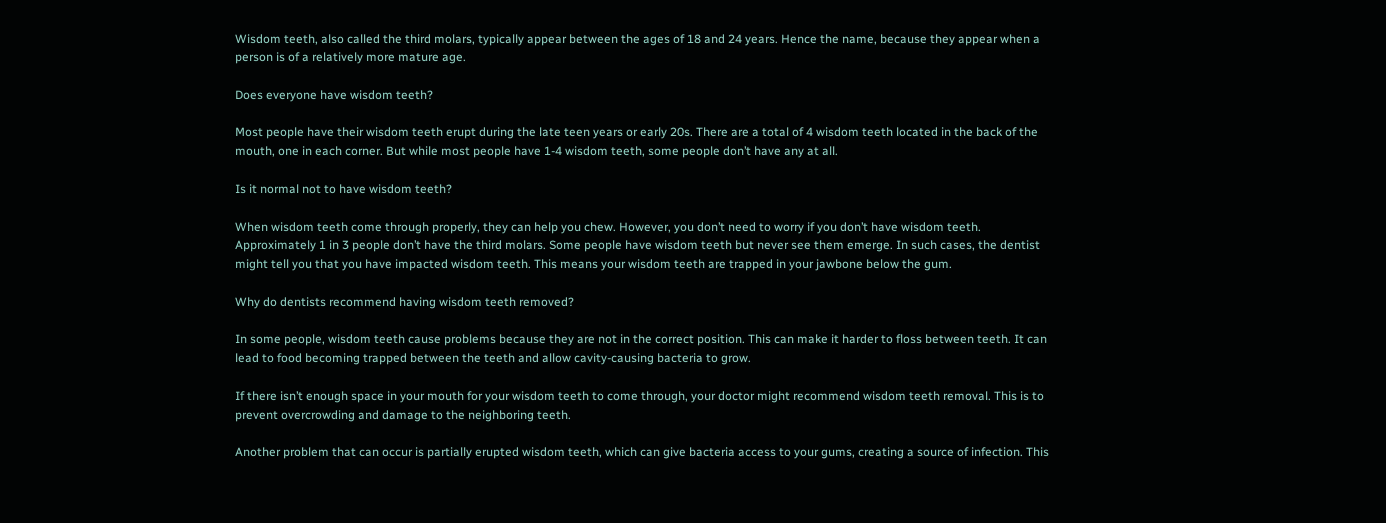Wisdom teeth, also called the third molars, typically appear between the ages of 18 and 24 years. Hence the name, because they appear when a person is of a relatively more mature age.

Does everyone have wisdom teeth?

Most people have their wisdom teeth erupt during the late teen years or early 20s. There are a total of 4 wisdom teeth located in the back of the mouth, one in each corner. But while most people have 1-4 wisdom teeth, some people don’t have any at all.

Is it normal not to have wisdom teeth?

When wisdom teeth come through properly, they can help you chew. However, you don’t need to worry if you don’t have wisdom teeth. Approximately 1 in 3 people don’t have the third molars. Some people have wisdom teeth but never see them emerge. In such cases, the dentist might tell you that you have impacted wisdom teeth. This means your wisdom teeth are trapped in your jawbone below the gum.

Why do dentists recommend having wisdom teeth removed?

In some people, wisdom teeth cause problems because they are not in the correct position. This can make it harder to floss between teeth. It can lead to food becoming trapped between the teeth and allow cavity-causing bacteria to grow.

If there isn’t enough space in your mouth for your wisdom teeth to come through, your doctor might recommend wisdom teeth removal. This is to prevent overcrowding and damage to the neighboring teeth.

Another problem that can occur is partially erupted wisdom teeth, which can give bacteria access to your gums, creating a source of infection. This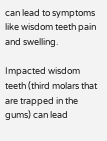can lead to symptoms like wisdom teeth pain and swelling.

Impacted wisdom teeth (third molars that are trapped in the gums) can lead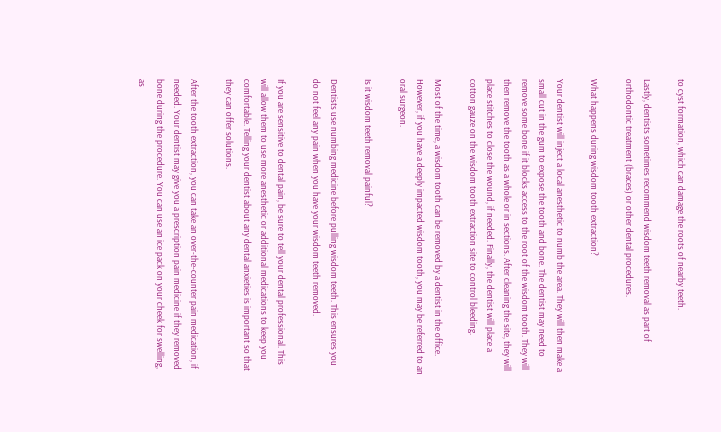to cyst formation, which can damage the roots of nearby teeth.

Lastly, dentists sometimes recommend wisdom teeth removal as part of orthodontic treatment (braces) or other dental procedures.

What happens during wisdom tooth extraction?

Your dentist will inject a local anesthetic to numb the area. They will then make a small cut in the gum to expose the tooth and bone. The dentist may need to remove some bone if it blocks access to the root of the wisdom tooth. They will then remove the tooth as a whole or in sections. After cleaning the site, they will place stitches to close the wound, if needed. Finally, the dentist will place a cotton gauze on the wisdom tooth extraction site to control bleeding.

Most of the time, a wisdom tooth can be removed by a dentist in the office. However, if you have a deeply impacted wisdom tooth, you may be referred to an oral surgeon.

Is it wisdom teeth removal painful?

Dentists use numbing medicine before pulling wisdom teeth. This ensures you do not feel any pain when you have your wisdom teeth removed.

If you are sensitive to dental pain, be sure to tell your dental professional. This will allow them to use more anesthetic or additional medications to keep you comfortable. Telling your dentist about any dental anxieties is important so that they can offer solutions.

After the tooth extraction, you can take an over-the-counter pain medication, if needed. Your dentist may give you a prescription pain medicine if they removed bone during the procedure. You can use an ice pack on your cheek for swelling, as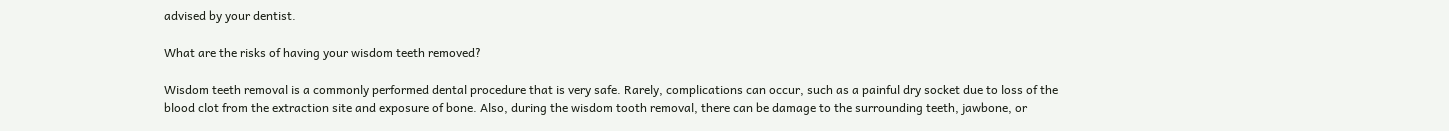advised by your dentist.

What are the risks of having your wisdom teeth removed?

Wisdom teeth removal is a commonly performed dental procedure that is very safe. Rarely, complications can occur, such as a painful dry socket due to loss of the blood clot from the extraction site and exposure of bone. Also, during the wisdom tooth removal, there can be damage to the surrounding teeth, jawbone, or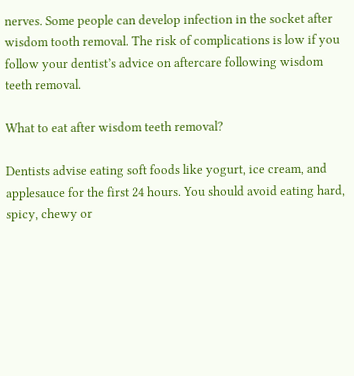nerves. Some people can develop infection in the socket after wisdom tooth removal. The risk of complications is low if you follow your dentist’s advice on aftercare following wisdom teeth removal.

What to eat after wisdom teeth removal?

Dentists advise eating soft foods like yogurt, ice cream, and applesauce for the first 24 hours. You should avoid eating hard, spicy, chewy or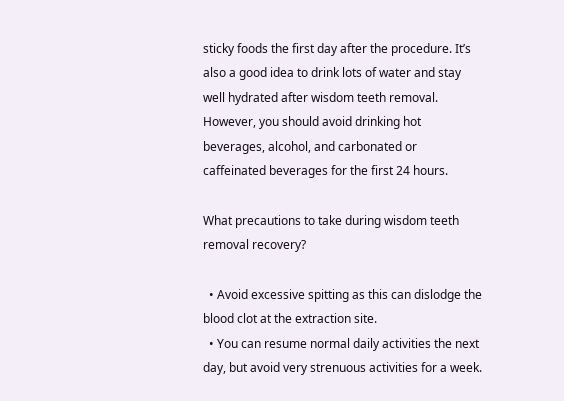sticky foods the first day after the procedure. It’s also a good idea to drink lots of water and stay well hydrated after wisdom teeth removal. However, you should avoid drinking hot beverages, alcohol, and carbonated or caffeinated beverages for the first 24 hours.

What precautions to take during wisdom teeth removal recovery?

  • Avoid excessive spitting as this can dislodge the blood clot at the extraction site.
  • You can resume normal daily activities the next day, but avoid very strenuous activities for a week.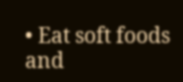• Eat soft foods and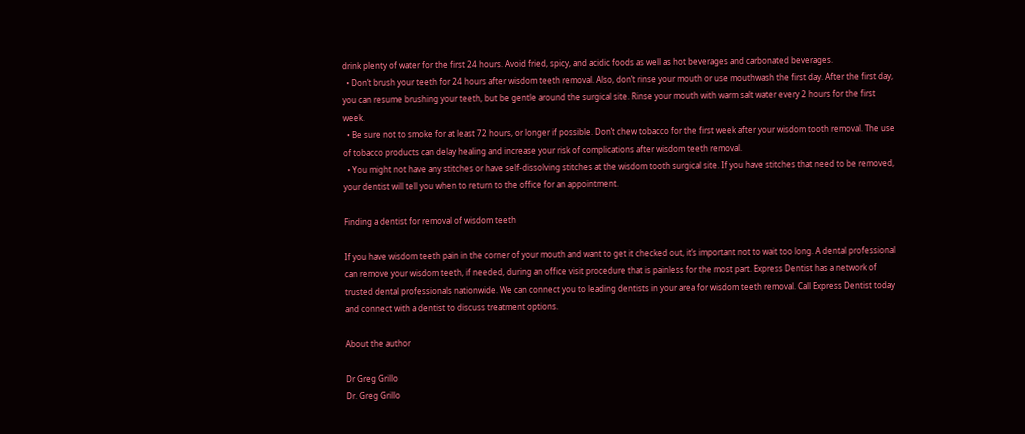drink plenty of water for the first 24 hours. Avoid fried, spicy, and acidic foods as well as hot beverages and carbonated beverages.
  • Don’t brush your teeth for 24 hours after wisdom teeth removal. Also, don’t rinse your mouth or use mouthwash the first day. After the first day, you can resume brushing your teeth, but be gentle around the surgical site. Rinse your mouth with warm salt water every 2 hours for the first week.
  • Be sure not to smoke for at least 72 hours, or longer if possible. Don’t chew tobacco for the first week after your wisdom tooth removal. The use of tobacco products can delay healing and increase your risk of complications after wisdom teeth removal.
  • You might not have any stitches or have self-dissolving stitches at the wisdom tooth surgical site. If you have stitches that need to be removed, your dentist will tell you when to return to the office for an appointment.

Finding a dentist for removal of wisdom teeth

If you have wisdom teeth pain in the corner of your mouth and want to get it checked out, it’s important not to wait too long. A dental professional can remove your wisdom teeth, if needed, during an office visit procedure that is painless for the most part. Express Dentist has a network of trusted dental professionals nationwide. We can connect you to leading dentists in your area for wisdom teeth removal. Call Express Dentist today and connect with a dentist to discuss treatment options.

About the author

Dr Greg Grillo
Dr. Greg Grillo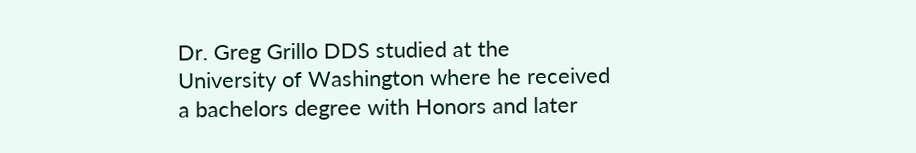Dr. Greg Grillo DDS studied at the University of Washington where he received a bachelors degree with Honors and later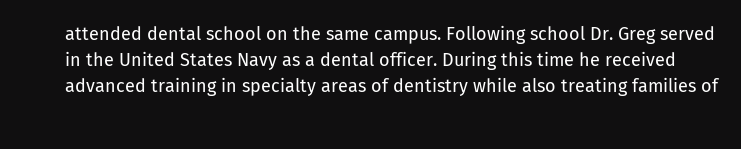attended dental school on the same campus. Following school Dr. Greg served in the United States Navy as a dental officer. During this time he received advanced training in specialty areas of dentistry while also treating families of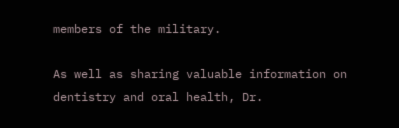members of the military.

As well as sharing valuable information on dentistry and oral health, Dr.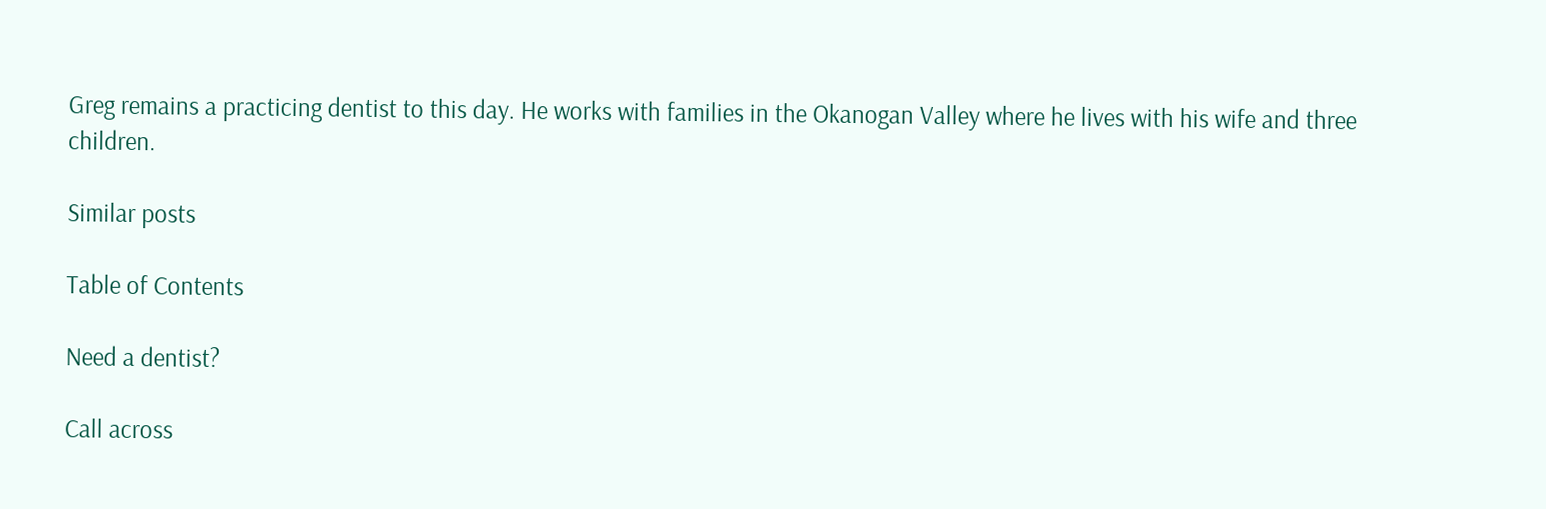Greg remains a practicing dentist to this day. He works with families in the Okanogan Valley where he lives with his wife and three children.

Similar posts

Table of Contents

Need a dentist?

Call across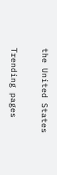the United States

Trending pages